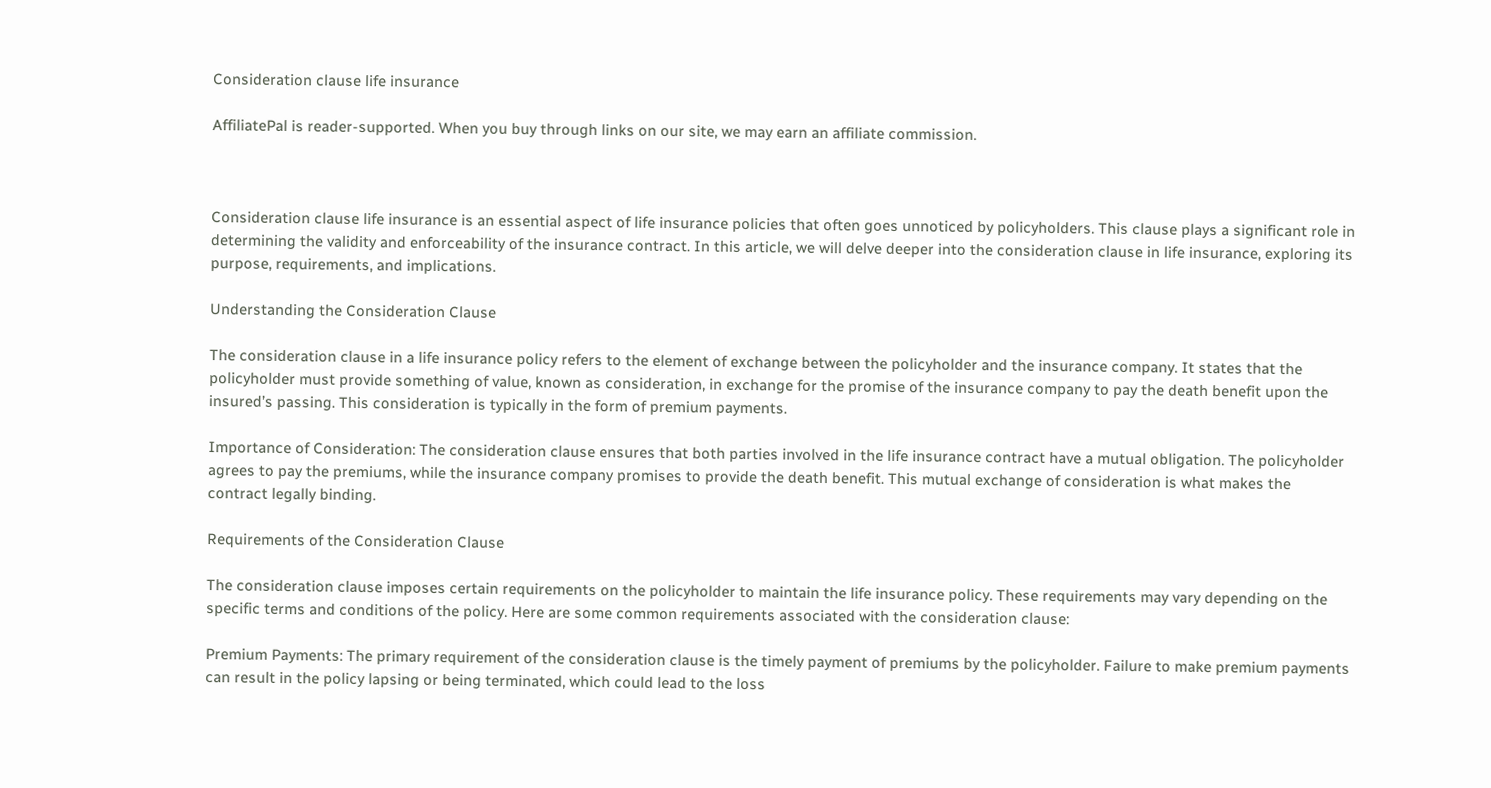Consideration clause life insurance

AffiliatePal is reader-supported. When you buy through links on our site, we may earn an affiliate commission.



Consideration clause life insurance is an essential aspect of life insurance policies that often goes unnoticed by policyholders. This clause plays a significant role in determining the validity and enforceability of the insurance contract. In this article, we will delve deeper into the consideration clause in life insurance, exploring its purpose, requirements, and implications.

Understanding the Consideration Clause

The consideration clause in a life insurance policy refers to the element of exchange between the policyholder and the insurance company. It states that the policyholder must provide something of value, known as consideration, in exchange for the promise of the insurance company to pay the death benefit upon the insured’s passing. This consideration is typically in the form of premium payments.

Importance of Consideration: The consideration clause ensures that both parties involved in the life insurance contract have a mutual obligation. The policyholder agrees to pay the premiums, while the insurance company promises to provide the death benefit. This mutual exchange of consideration is what makes the contract legally binding.

Requirements of the Consideration Clause

The consideration clause imposes certain requirements on the policyholder to maintain the life insurance policy. These requirements may vary depending on the specific terms and conditions of the policy. Here are some common requirements associated with the consideration clause:

Premium Payments: The primary requirement of the consideration clause is the timely payment of premiums by the policyholder. Failure to make premium payments can result in the policy lapsing or being terminated, which could lead to the loss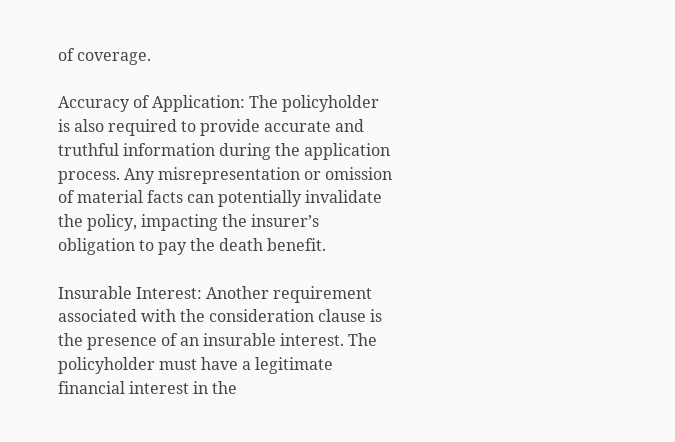of coverage.

Accuracy of Application: The policyholder is also required to provide accurate and truthful information during the application process. Any misrepresentation or omission of material facts can potentially invalidate the policy, impacting the insurer’s obligation to pay the death benefit.

Insurable Interest: Another requirement associated with the consideration clause is the presence of an insurable interest. The policyholder must have a legitimate financial interest in the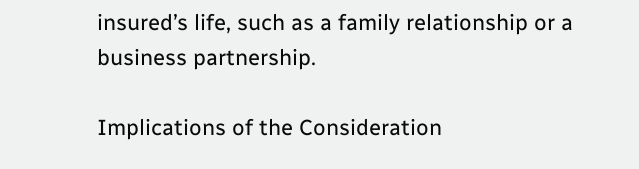insured’s life, such as a family relationship or a business partnership.

Implications of the Consideration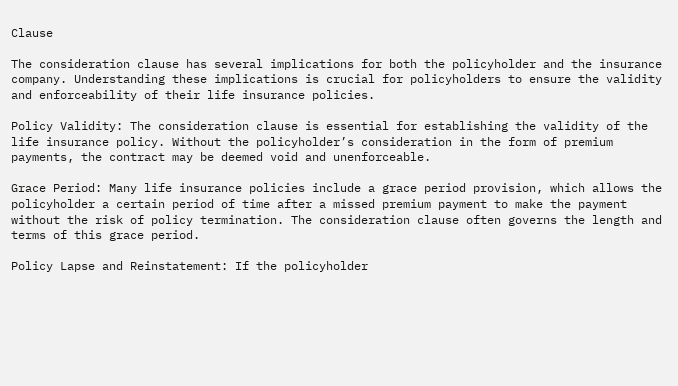Clause

The consideration clause has several implications for both the policyholder and the insurance company. Understanding these implications is crucial for policyholders to ensure the validity and enforceability of their life insurance policies.

Policy Validity: The consideration clause is essential for establishing the validity of the life insurance policy. Without the policyholder’s consideration in the form of premium payments, the contract may be deemed void and unenforceable.

Grace Period: Many life insurance policies include a grace period provision, which allows the policyholder a certain period of time after a missed premium payment to make the payment without the risk of policy termination. The consideration clause often governs the length and terms of this grace period.

Policy Lapse and Reinstatement: If the policyholder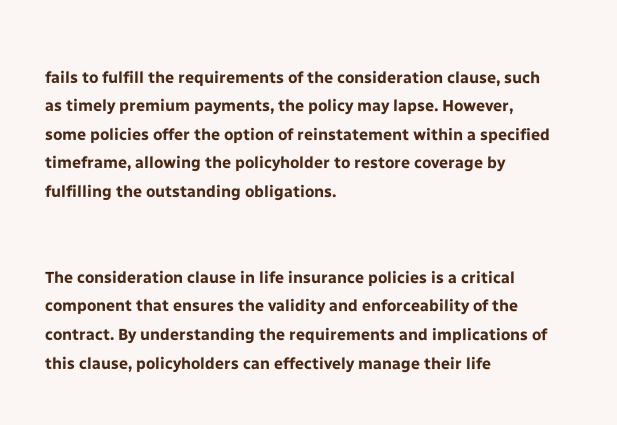fails to fulfill the requirements of the consideration clause, such as timely premium payments, the policy may lapse. However, some policies offer the option of reinstatement within a specified timeframe, allowing the policyholder to restore coverage by fulfilling the outstanding obligations.


The consideration clause in life insurance policies is a critical component that ensures the validity and enforceability of the contract. By understanding the requirements and implications of this clause, policyholders can effectively manage their life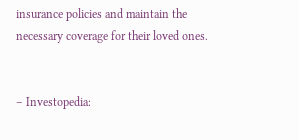insurance policies and maintain the necessary coverage for their loved ones.


– Investopedia: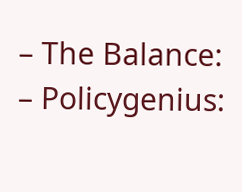– The Balance:
– Policygenius: